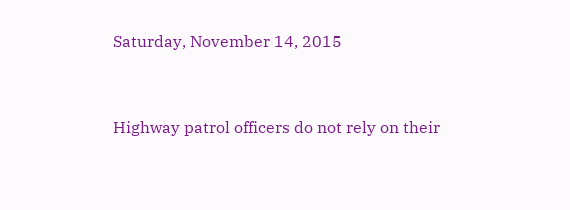Saturday, November 14, 2015


Highway patrol officers do not rely on their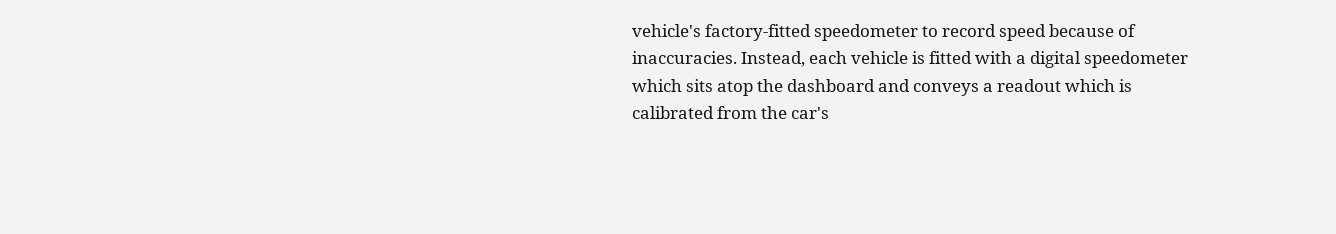vehicle's factory-fitted speedometer to record speed because of inaccuracies. Instead, each vehicle is fitted with a digital speedometer which sits atop the dashboard and conveys a readout which is calibrated from the car's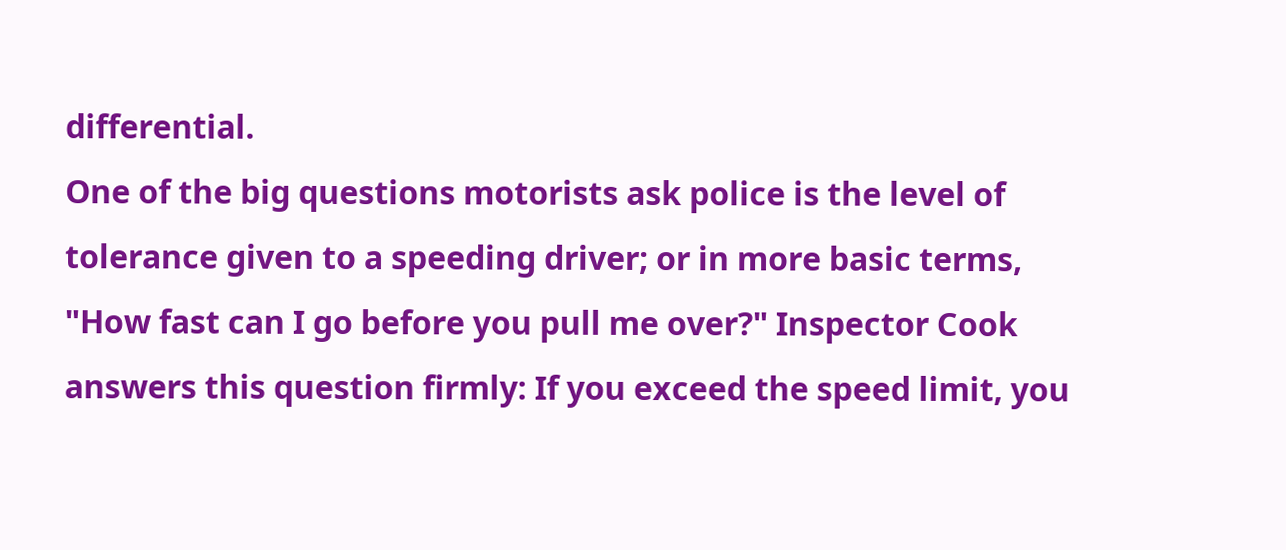differential.
One of the big questions motorists ask police is the level of tolerance given to a speeding driver; or in more basic terms, "How fast can I go before you pull me over?" Inspector Cook answers this question firmly: If you exceed the speed limit, you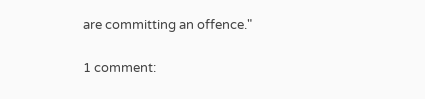are committing an offence."

1 comment: